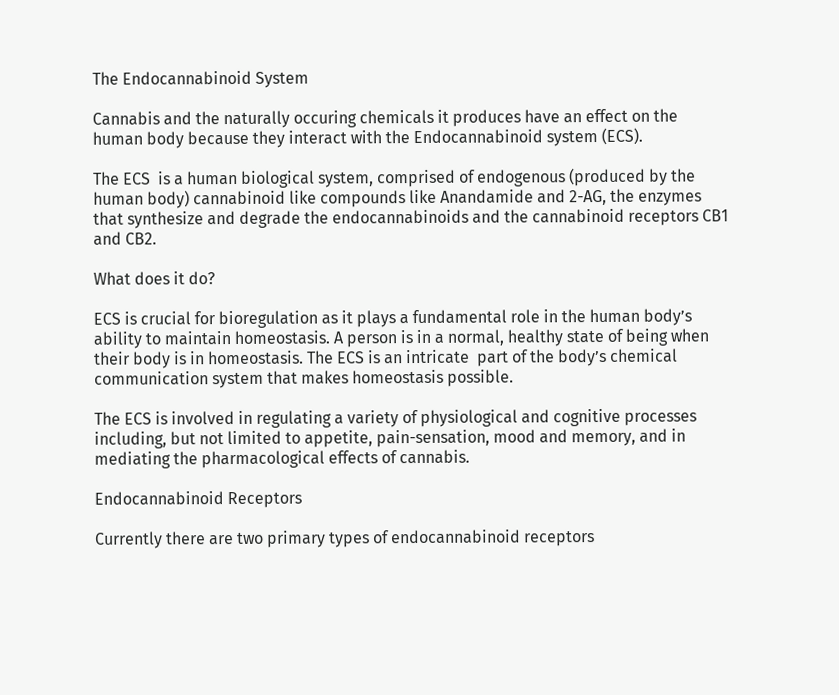The Endocannabinoid System

Cannabis and the naturally occuring chemicals it produces have an effect on the human body because they interact with the Endocannabinoid system (ECS).

The ECS  is a human biological system, comprised of endogenous (produced by the human body) cannabinoid like compounds like Anandamide and 2-AG, the enzymes that synthesize and degrade the endocannabinoids and the cannabinoid receptors CB1 and CB2.

What does it do?

ECS is crucial for bioregulation as it plays a fundamental role in the human body’s ability to maintain homeostasis. A person is in a normal, healthy state of being when their body is in homeostasis. The ECS is an intricate  part of the body’s chemical communication system that makes homeostasis possible.

The ECS is involved in regulating a variety of physiological and cognitive processes including, but not limited to appetite, pain-sensation, mood and memory, and in mediating the pharmacological effects of cannabis.

Endocannabinoid Receptors

Currently there are two primary types of endocannabinoid receptors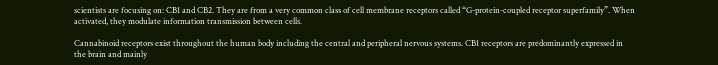scientists are focusing on: CB1 and CB2. They are from a very common class of cell membrane receptors called “G-protein-coupled receptor superfamily”. When activated, they modulate information transmission between cells.

Cannabinoid receptors exist throughout the human body including the central and peripheral nervous systems. CB1 receptors are predominantly expressed in the brain and mainly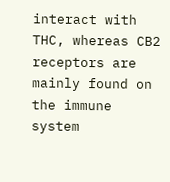interact with THC, whereas CB2 receptors are mainly found on the immune system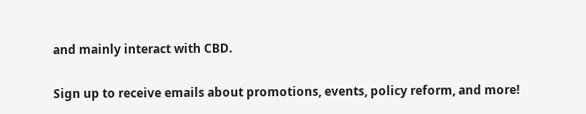and mainly interact with CBD.

Sign up to receive emails about promotions, events, policy reform, and more!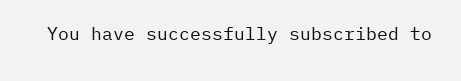You have successfully subscribed to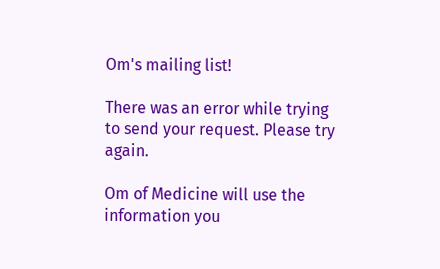Om's mailing list!

There was an error while trying to send your request. Please try again.

Om of Medicine will use the information you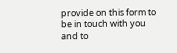provide on this form to be in touch with you and to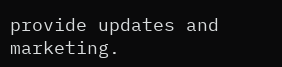provide updates and marketing.